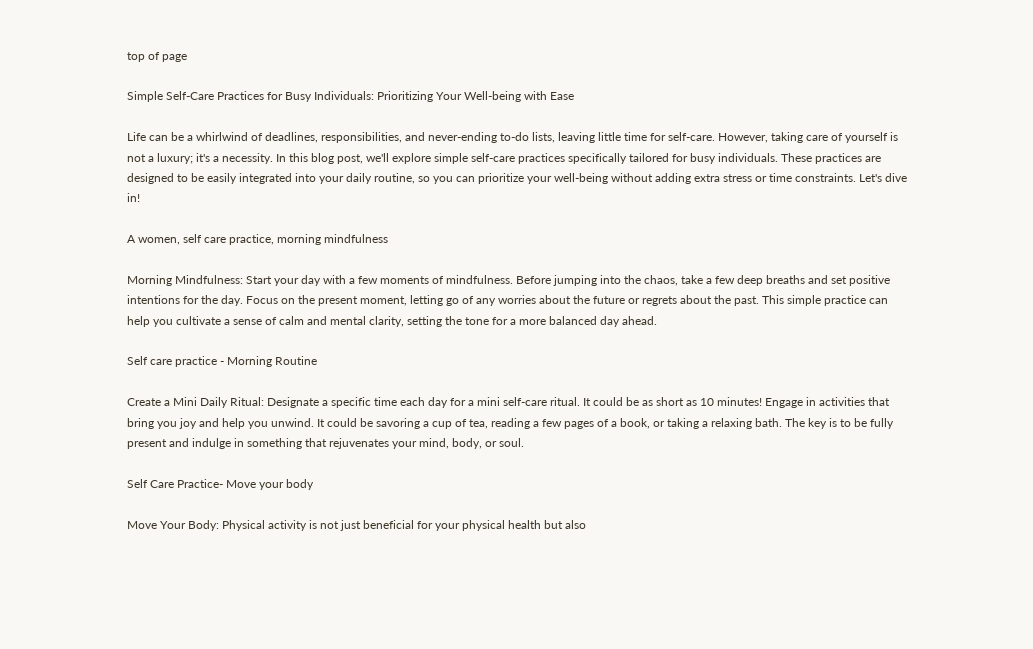top of page

Simple Self-Care Practices for Busy Individuals: Prioritizing Your Well-being with Ease

Life can be a whirlwind of deadlines, responsibilities, and never-ending to-do lists, leaving little time for self-care. However, taking care of yourself is not a luxury; it's a necessity. In this blog post, we'll explore simple self-care practices specifically tailored for busy individuals. These practices are designed to be easily integrated into your daily routine, so you can prioritize your well-being without adding extra stress or time constraints. Let's dive in!

A women, self care practice, morning mindfulness

Morning Mindfulness: Start your day with a few moments of mindfulness. Before jumping into the chaos, take a few deep breaths and set positive intentions for the day. Focus on the present moment, letting go of any worries about the future or regrets about the past. This simple practice can help you cultivate a sense of calm and mental clarity, setting the tone for a more balanced day ahead.

Self care practice - Morning Routine

Create a Mini Daily Ritual: Designate a specific time each day for a mini self-care ritual. It could be as short as 10 minutes! Engage in activities that bring you joy and help you unwind. It could be savoring a cup of tea, reading a few pages of a book, or taking a relaxing bath. The key is to be fully present and indulge in something that rejuvenates your mind, body, or soul.

Self Care Practice- Move your body

Move Your Body: Physical activity is not just beneficial for your physical health but also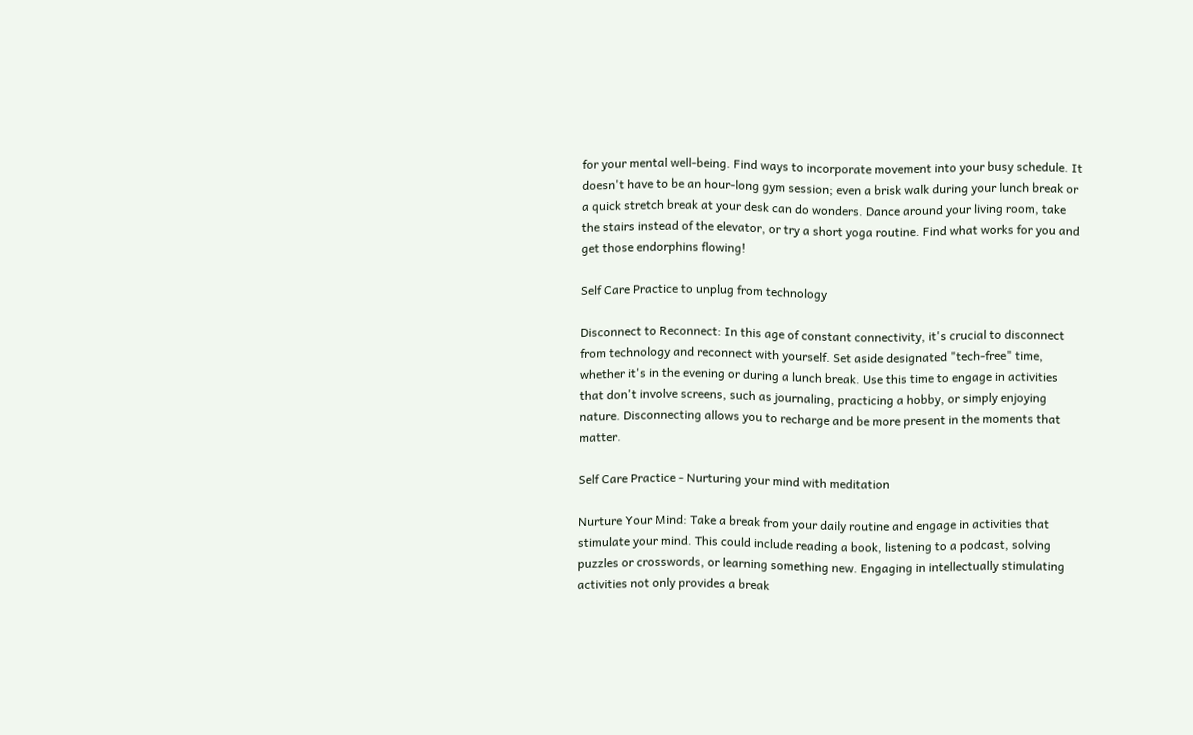for your mental well-being. Find ways to incorporate movement into your busy schedule. It doesn't have to be an hour-long gym session; even a brisk walk during your lunch break or a quick stretch break at your desk can do wonders. Dance around your living room, take the stairs instead of the elevator, or try a short yoga routine. Find what works for you and get those endorphins flowing!

Self Care Practice to unplug from technology

Disconnect to Reconnect: In this age of constant connectivity, it's crucial to disconnect from technology and reconnect with yourself. Set aside designated "tech-free" time, whether it's in the evening or during a lunch break. Use this time to engage in activities that don't involve screens, such as journaling, practicing a hobby, or simply enjoying nature. Disconnecting allows you to recharge and be more present in the moments that matter.

Self Care Practice - Nurturing your mind with meditation

Nurture Your Mind: Take a break from your daily routine and engage in activities that stimulate your mind. This could include reading a book, listening to a podcast, solving puzzles or crosswords, or learning something new. Engaging in intellectually stimulating activities not only provides a break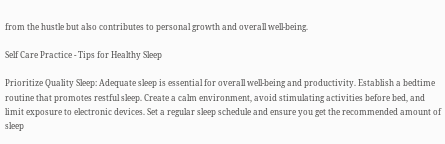from the hustle but also contributes to personal growth and overall well-being.

Self Care Practice - Tips for Healthy Sleep

Prioritize Quality Sleep: Adequate sleep is essential for overall well-being and productivity. Establish a bedtime routine that promotes restful sleep. Create a calm environment, avoid stimulating activities before bed, and limit exposure to electronic devices. Set a regular sleep schedule and ensure you get the recommended amount of sleep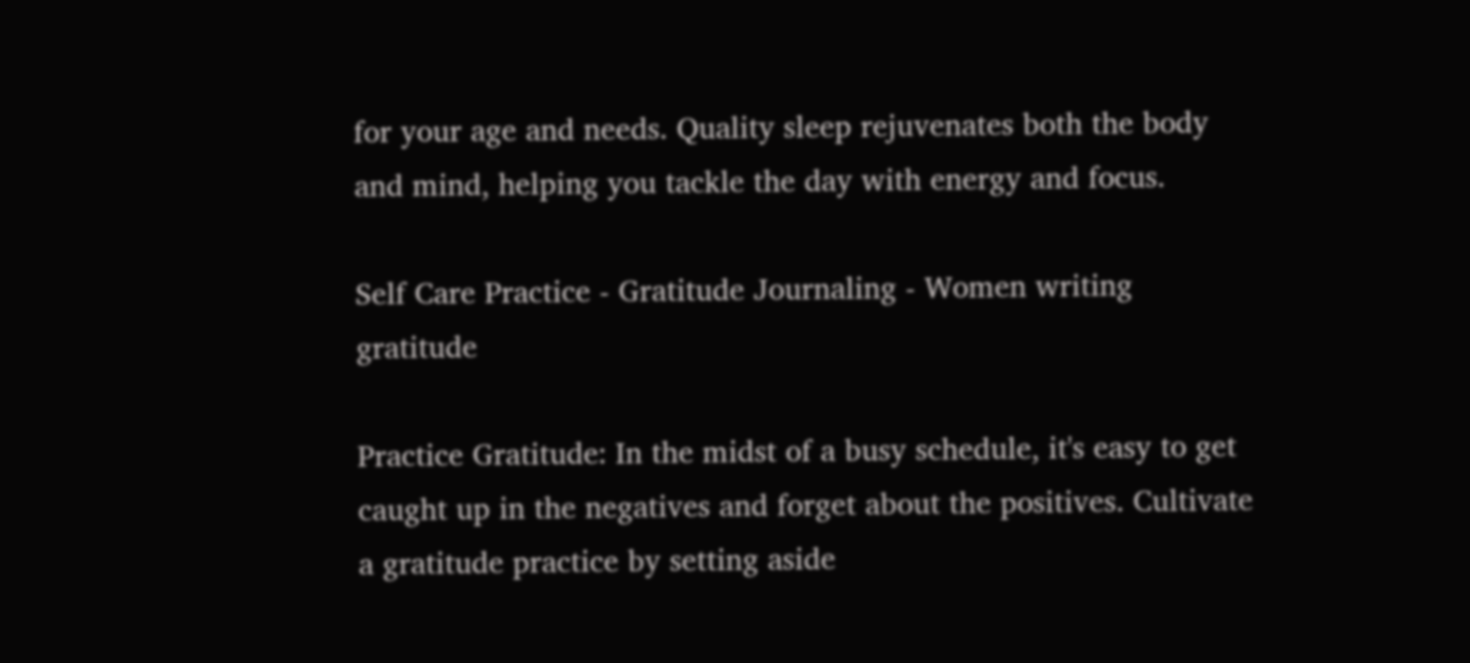for your age and needs. Quality sleep rejuvenates both the body and mind, helping you tackle the day with energy and focus.

Self Care Practice - Gratitude Journaling - Women writing gratitude

Practice Gratitude: In the midst of a busy schedule, it's easy to get caught up in the negatives and forget about the positives. Cultivate a gratitude practice by setting aside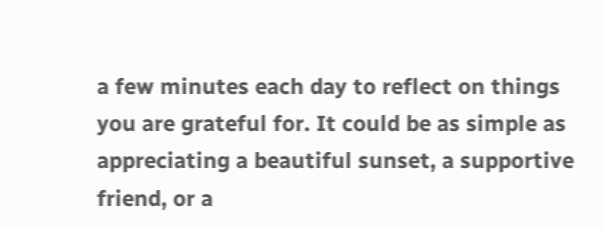a few minutes each day to reflect on things you are grateful for. It could be as simple as appreciating a beautiful sunset, a supportive friend, or a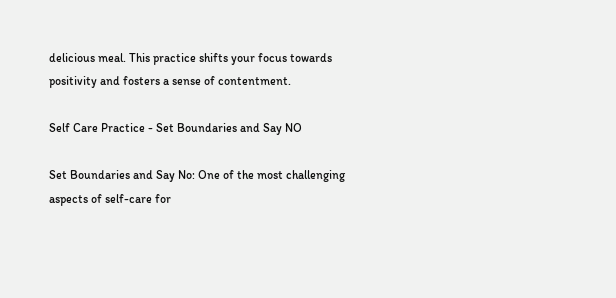delicious meal. This practice shifts your focus towards positivity and fosters a sense of contentment.

Self Care Practice - Set Boundaries and Say NO

Set Boundaries and Say No: One of the most challenging aspects of self-care for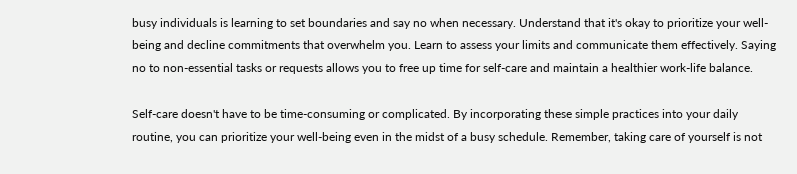busy individuals is learning to set boundaries and say no when necessary. Understand that it's okay to prioritize your well-being and decline commitments that overwhelm you. Learn to assess your limits and communicate them effectively. Saying no to non-essential tasks or requests allows you to free up time for self-care and maintain a healthier work-life balance.

Self-care doesn't have to be time-consuming or complicated. By incorporating these simple practices into your daily routine, you can prioritize your well-being even in the midst of a busy schedule. Remember, taking care of yourself is not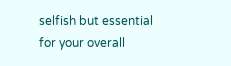selfish but essential for your overall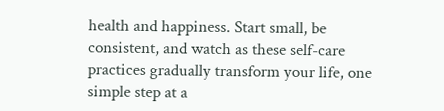health and happiness. Start small, be consistent, and watch as these self-care practices gradually transform your life, one simple step at a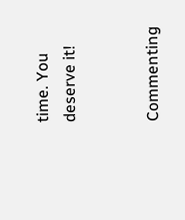time. You deserve it!


Commenting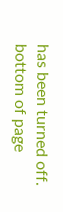has been turned off.
bottom of page